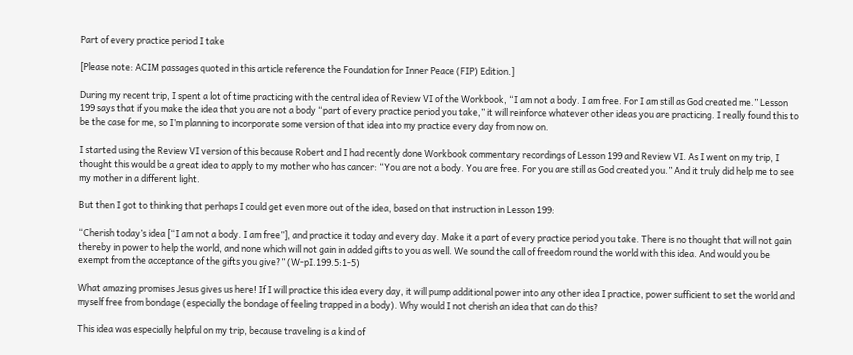Part of every practice period I take

[Please note: ACIM passages quoted in this article reference the Foundation for Inner Peace (FIP) Edition.]

During my recent trip, I spent a lot of time practicing with the central idea of Review VI of the Workbook, “I am not a body. I am free. For I am still as God created me.” Lesson 199 says that if you make the idea that you are not a body “part of every practice period you take,” it will reinforce whatever other ideas you are practicing. I really found this to be the case for me, so I’m planning to incorporate some version of that idea into my practice every day from now on.

I started using the Review VI version of this because Robert and I had recently done Workbook commentary recordings of Lesson 199 and Review VI. As I went on my trip, I thought this would be a great idea to apply to my mother who has cancer: “You are not a body. You are free. For you are still as God created you.” And it truly did help me to see my mother in a different light.

But then I got to thinking that perhaps I could get even more out of the idea, based on that instruction in Lesson 199:

“Cherish today’s idea [“I am not a body. I am free”], and practice it today and every day. Make it a part of every practice period you take. There is no thought that will not gain thereby in power to help the world, and none which will not gain in added gifts to you as well. We sound the call of freedom round the world with this idea. And would you be exempt from the acceptance of the gifts you give?” (W-pI.199.5:1-5)

What amazing promises Jesus gives us here! If I will practice this idea every day, it will pump additional power into any other idea I practice, power sufficient to set the world and myself free from bondage (especially the bondage of feeling trapped in a body). Why would I not cherish an idea that can do this?

This idea was especially helpful on my trip, because traveling is a kind of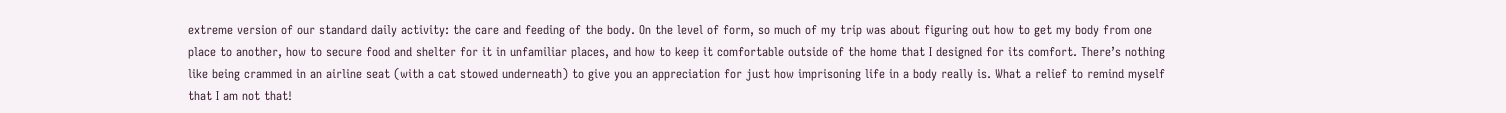extreme version of our standard daily activity: the care and feeding of the body. On the level of form, so much of my trip was about figuring out how to get my body from one place to another, how to secure food and shelter for it in unfamiliar places, and how to keep it comfortable outside of the home that I designed for its comfort. There’s nothing like being crammed in an airline seat (with a cat stowed underneath) to give you an appreciation for just how imprisoning life in a body really is. What a relief to remind myself that I am not that!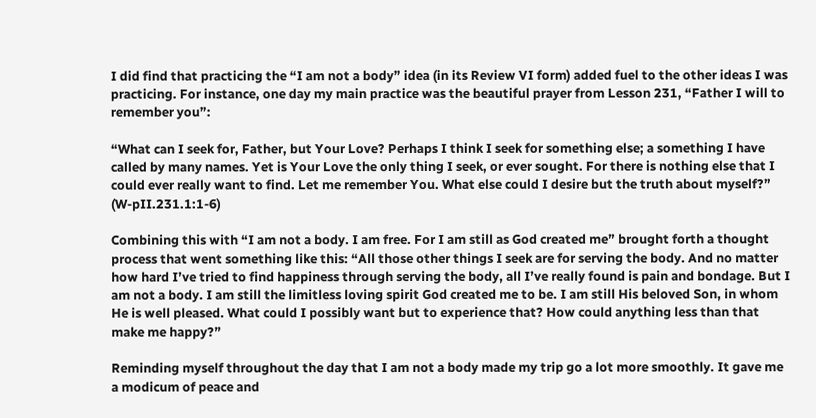I did find that practicing the “I am not a body” idea (in its Review VI form) added fuel to the other ideas I was practicing. For instance, one day my main practice was the beautiful prayer from Lesson 231, “Father I will to remember you”:

“What can I seek for, Father, but Your Love? Perhaps I think I seek for something else; a something I have called by many names. Yet is Your Love the only thing I seek, or ever sought. For there is nothing else that I could ever really want to find. Let me remember You. What else could I desire but the truth about myself?” (W-pII.231.1:1-6)

Combining this with “I am not a body. I am free. For I am still as God created me” brought forth a thought process that went something like this: “All those other things I seek are for serving the body. And no matter how hard I’ve tried to find happiness through serving the body, all I’ve really found is pain and bondage. But I am not a body. I am still the limitless loving spirit God created me to be. I am still His beloved Son, in whom He is well pleased. What could I possibly want but to experience that? How could anything less than that make me happy?”

Reminding myself throughout the day that I am not a body made my trip go a lot more smoothly. It gave me a modicum of peace and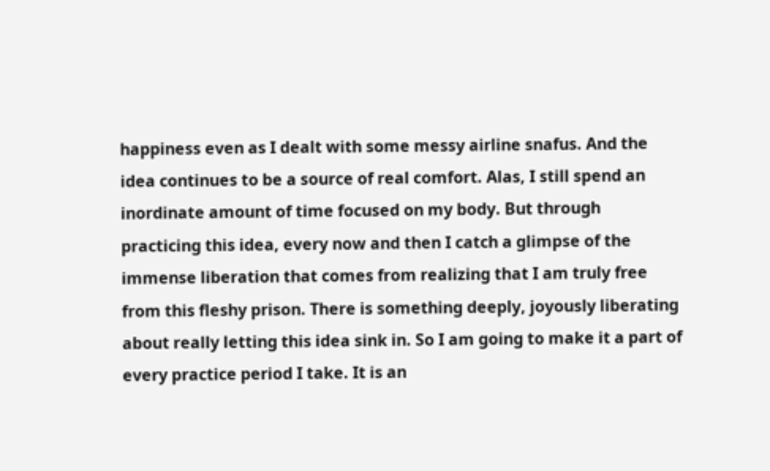happiness even as I dealt with some messy airline snafus. And the idea continues to be a source of real comfort. Alas, I still spend an inordinate amount of time focused on my body. But through practicing this idea, every now and then I catch a glimpse of the immense liberation that comes from realizing that I am truly free from this fleshy prison. There is something deeply, joyously liberating about really letting this idea sink in. So I am going to make it a part of every practice period I take. It is an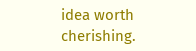idea worth cherishing.